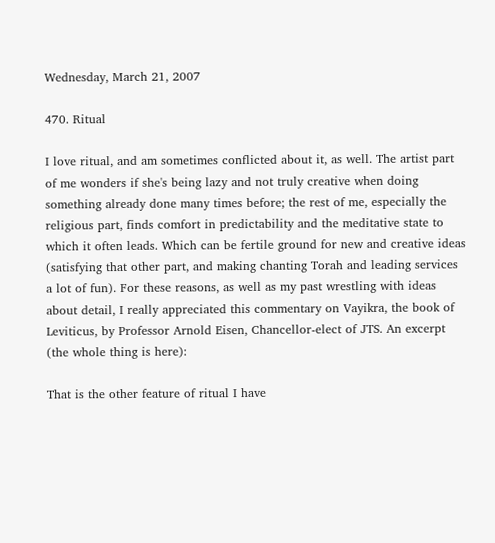Wednesday, March 21, 2007

470. Ritual

I love ritual, and am sometimes conflicted about it, as well. The artist part of me wonders if she's being lazy and not truly creative when doing something already done many times before; the rest of me, especially the religious part, finds comfort in predictability and the meditative state to which it often leads. Which can be fertile ground for new and creative ideas (satisfying that other part, and making chanting Torah and leading services a lot of fun). For these reasons, as well as my past wrestling with ideas about detail, I really appreciated this commentary on Vayikra, the book of Leviticus, by Professor Arnold Eisen, Chancellor-elect of JTS. An excerpt (the whole thing is here):

That is the other feature of ritual I have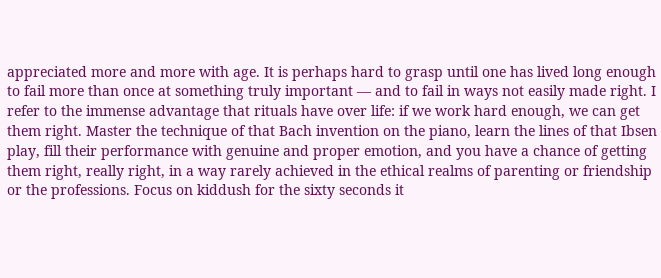appreciated more and more with age. It is perhaps hard to grasp until one has lived long enough to fail more than once at something truly important — and to fail in ways not easily made right. I refer to the immense advantage that rituals have over life: if we work hard enough, we can get them right. Master the technique of that Bach invention on the piano, learn the lines of that Ibsen play, fill their performance with genuine and proper emotion, and you have a chance of getting them right, really right, in a way rarely achieved in the ethical realms of parenting or friendship or the professions. Focus on kiddush for the sixty seconds it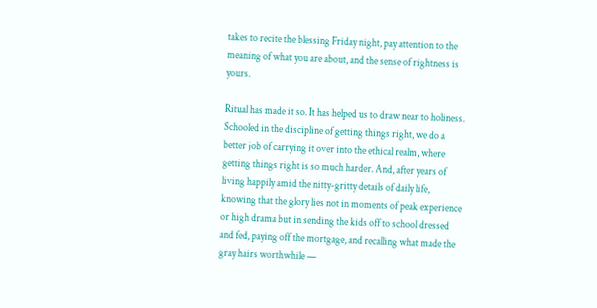takes to recite the blessing Friday night, pay attention to the meaning of what you are about, and the sense of rightness is yours.

Ritual has made it so. It has helped us to draw near to holiness. Schooled in the discipline of getting things right, we do a better job of carrying it over into the ethical realm, where getting things right is so much harder. And, after years of living happily amid the nitty-gritty details of daily life, knowing that the glory lies not in moments of peak experience or high drama but in sending the kids off to school dressed and fed, paying off the mortgage, and recalling what made the gray hairs worthwhile —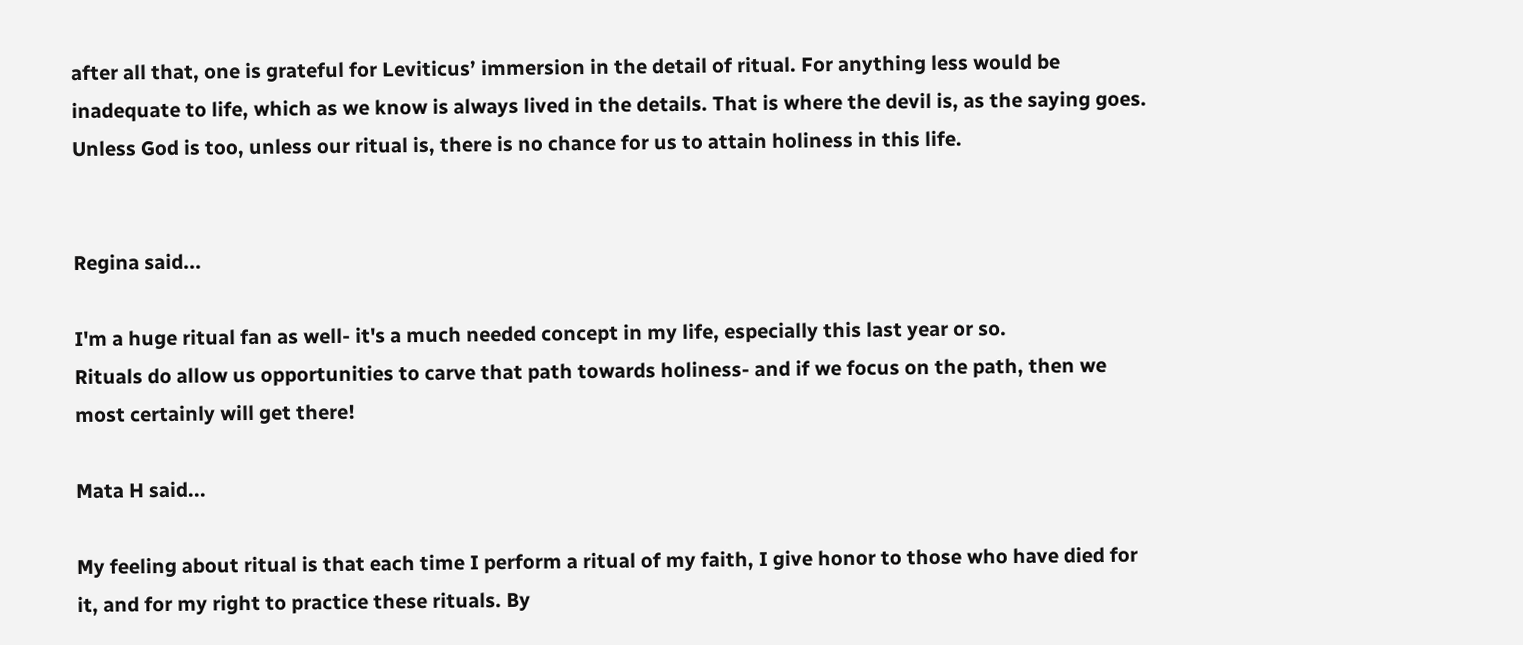after all that, one is grateful for Leviticus’ immersion in the detail of ritual. For anything less would be inadequate to life, which as we know is always lived in the details. That is where the devil is, as the saying goes. Unless God is too, unless our ritual is, there is no chance for us to attain holiness in this life.


Regina said...

I'm a huge ritual fan as well- it's a much needed concept in my life, especially this last year or so.
Rituals do allow us opportunities to carve that path towards holiness- and if we focus on the path, then we most certainly will get there!

Mata H said...

My feeling about ritual is that each time I perform a ritual of my faith, I give honor to those who have died for it, and for my right to practice these rituals. By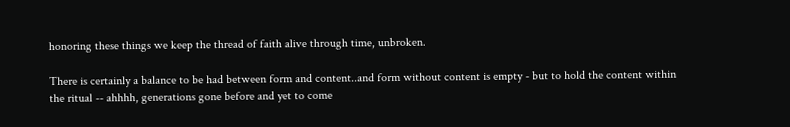honoring these things we keep the thread of faith alive through time, unbroken.

There is certainly a balance to be had between form and content..and form without content is empty - but to hold the content within the ritual -- ahhhh, generations gone before and yet to come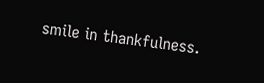smile in thankfulness.